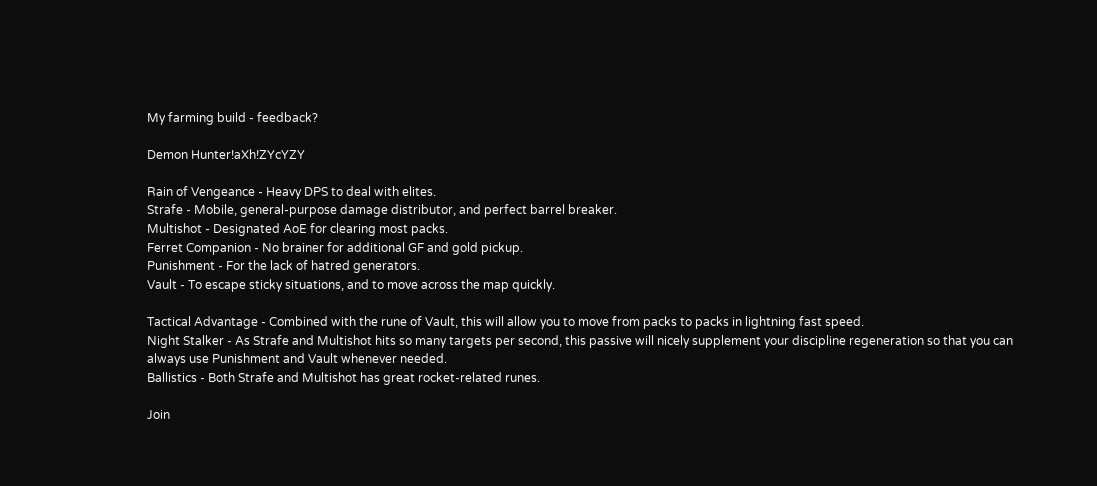My farming build - feedback?

Demon Hunter!aXh!ZYcYZY

Rain of Vengeance - Heavy DPS to deal with elites.
Strafe - Mobile, general-purpose damage distributor, and perfect barrel breaker.
Multishot - Designated AoE for clearing most packs.
Ferret Companion - No brainer for additional GF and gold pickup.
Punishment - For the lack of hatred generators.
Vault - To escape sticky situations, and to move across the map quickly.

Tactical Advantage - Combined with the rune of Vault, this will allow you to move from packs to packs in lightning fast speed.
Night Stalker - As Strafe and Multishot hits so many targets per second, this passive will nicely supplement your discipline regeneration so that you can always use Punishment and Vault whenever needed.
Ballistics - Both Strafe and Multishot has great rocket-related runes.

Join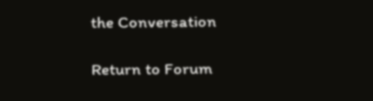the Conversation

Return to Forum